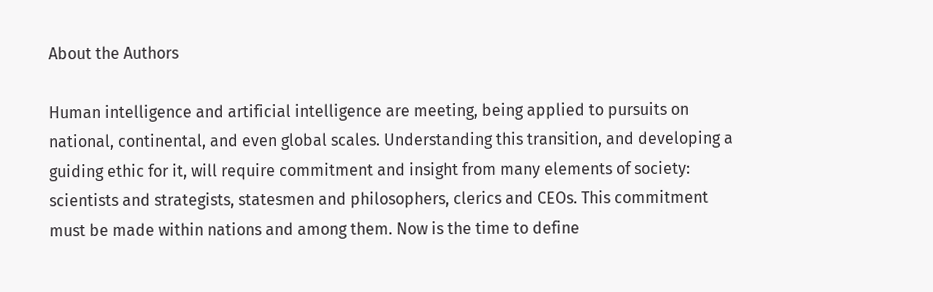About the Authors

Human intelligence and artificial intelligence are meeting, being applied to pursuits on national, continental, and even global scales. Understanding this transition, and developing a guiding ethic for it, will require commitment and insight from many elements of society: scientists and strategists, statesmen and philosophers, clerics and CEOs. This commitment must be made within nations and among them. Now is the time to define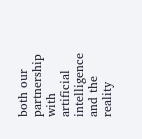both our partnership with artificial intelligence and the reality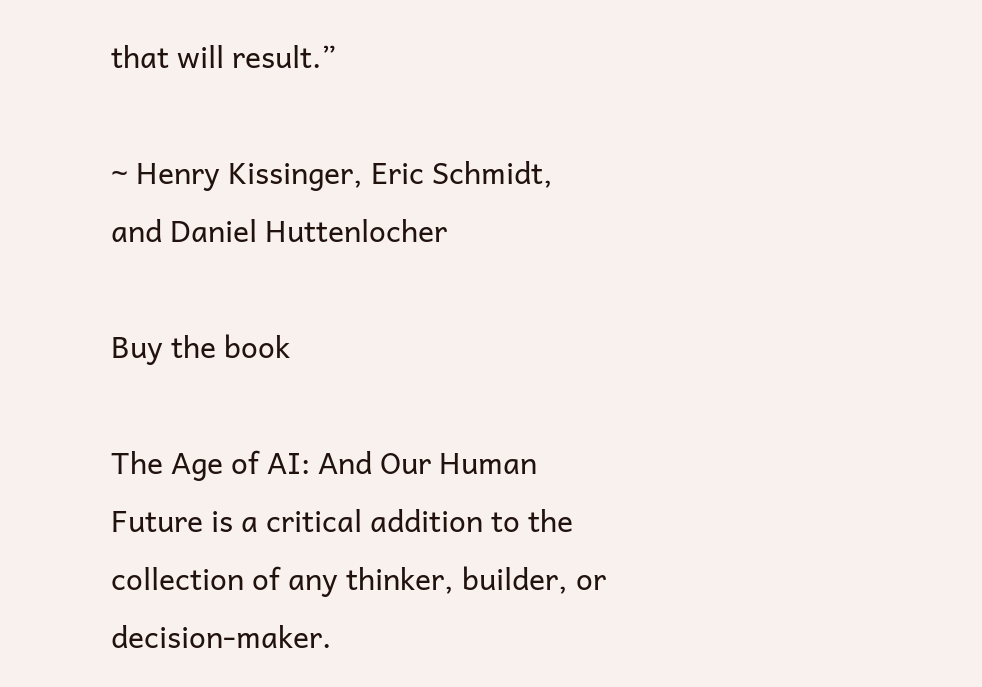that will result.”

~ Henry Kissinger, Eric Schmidt, and Daniel Huttenlocher

Buy the book

The Age of AI: And Our Human Future is a critical addition to the collection of any thinker, builder, or decision-maker.